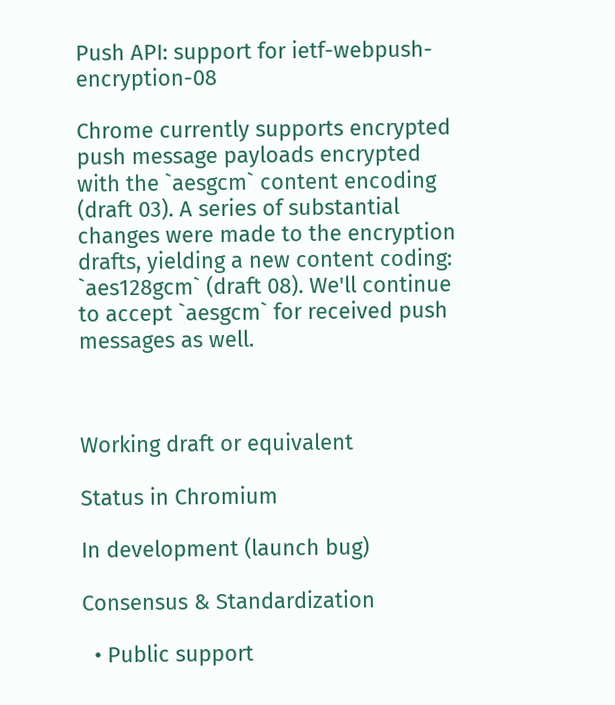Push API: support for ietf-webpush-encryption-08

Chrome currently supports encrypted push message payloads encrypted with the `aesgcm` content encoding (draft 03). A series of substantial changes were made to the encryption drafts, yielding a new content coding: `aes128gcm` (draft 08). We'll continue to accept `aesgcm` for received push messages as well.



Working draft or equivalent

Status in Chromium

In development (launch bug)

Consensus & Standardization

  • Public support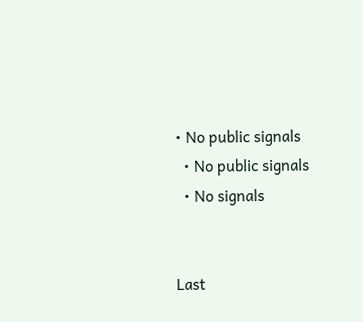• No public signals
  • No public signals
  • No signals


Last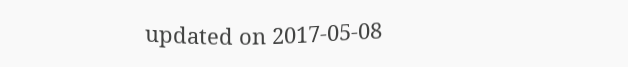updated on 2017-05-08